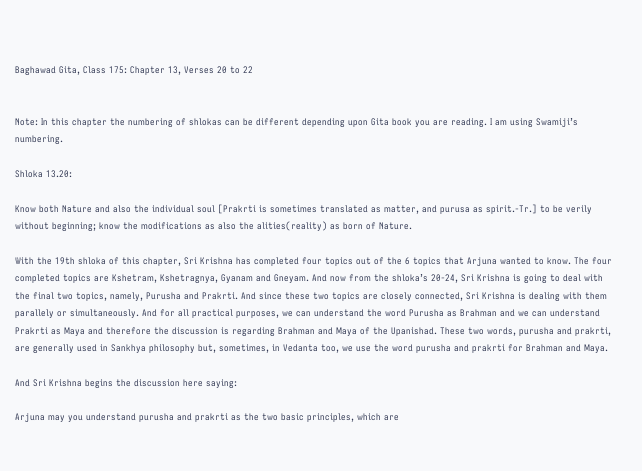Baghawad Gita, Class 175: Chapter 13, Verses 20 to 22


Note: In this chapter the numbering of shlokas can be different depending upon Gita book you are reading. I am using Swamiji’s numbering.

Shloka 13.20:

Know both Nature and also the individual soul [Prakrti is sometimes translated as matter, and purusa as spirit.-Tr.] to be verily without beginning; know the modifications as also the alities(reality) as born of Nature.

With the 19th shloka of this chapter, Sri Krishna has completed four topics out of the 6 topics that Arjuna wanted to know. The four completed topics are Kshetram, Kshetragnya, Gyanam and Gneyam. And now from the shloka’s 20-24, Sri Krishna is going to deal with the final two topics, namely, Purusha and Prakrti. And since these two topics are closely connected, Sri Krishna is dealing with them parallely or simultaneously. And for all practical purposes, we can understand the word Purusha as Brahman and we can understand Prakrti as Maya and therefore the discussion is regarding Brahman and Maya of the Upanishad. These two words, purusha and prakrti, are generally used in Sankhya philosophy but, sometimes, in Vedanta too, we use the word purusha and prakrti for Brahman and Maya.

And Sri Krishna begins the discussion here saying:

Arjuna may you understand purusha and prakrti as the two basic principles, which are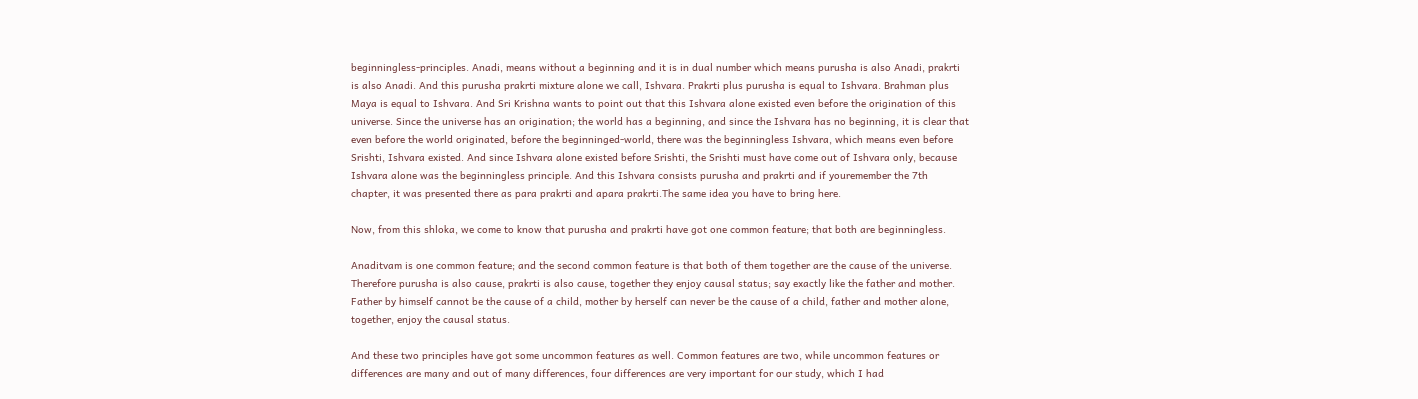beginningless-principles. Anadi, means without a beginning and it is in dual number which means purusha is also Anadi, prakrti is also Anadi. And this purusha prakrti mixture alone we call, Ishvara. Prakrti plus purusha is equal to Ishvara. Brahman plus Maya is equal to Ishvara. And Sri Krishna wants to point out that this Ishvara alone existed even before the origination of this universe. Since the universe has an origination; the world has a beginning, and since the Ishvara has no beginning, it is clear that even before the world originated, before the beginninged-world, there was the beginningless Ishvara, which means even before Srishti, Ishvara existed. And since Ishvara alone existed before Srishti, the Srishti must have come out of Ishvara only, because Ishvara alone was the beginningless principle. And this Ishvara consists purusha and prakrti and if youremember the 7th chapter, it was presented there as para prakrti and apara prakrti.The same idea you have to bring here.

Now, from this shloka, we come to know that purusha and prakrti have got one common feature; that both are beginningless.

Anaditvam is one common feature; and the second common feature is that both of them together are the cause of the universe. Therefore purusha is also cause, prakrti is also cause, together they enjoy causal status; say exactly like the father and mother. Father by himself cannot be the cause of a child, mother by herself can never be the cause of a child, father and mother alone, together, enjoy the causal status.

And these two principles have got some uncommon features as well. Common features are two, while uncommon features or differences are many and out of many differences, four differences are very important for our study, which I had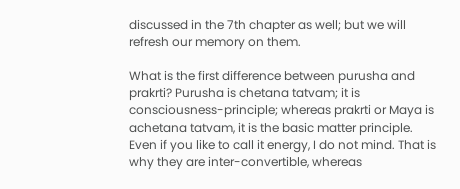discussed in the 7th chapter as well; but we will refresh our memory on them.

What is the first difference between purusha and prakrti? Purusha is chetana tatvam; it is consciousness-principle; whereas prakrti or Maya is achetana tatvam, it is the basic matter principle. Even if you like to call it energy, I do not mind. That is why they are inter-convertible, whereas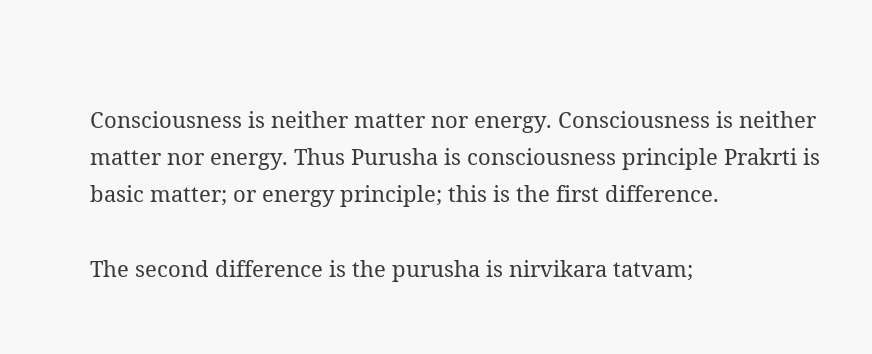Consciousness is neither matter nor energy. Consciousness is neither matter nor energy. Thus Purusha is consciousness principle Prakrti is basic matter; or energy principle; this is the first difference.

The second difference is the purusha is nirvikara tatvam;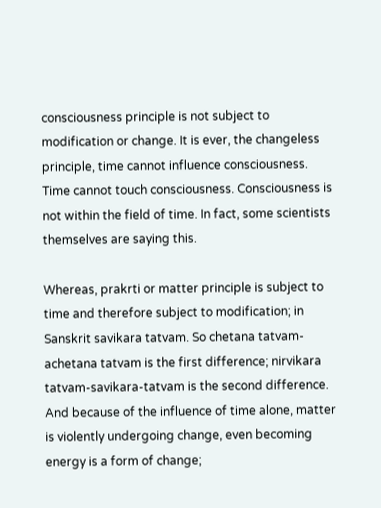consciousness principle is not subject to modification or change. It is ever, the changeless principle, time cannot influence consciousness. Time cannot touch consciousness. Consciousness is not within the field of time. In fact, some scientists themselves are saying this.

Whereas, prakrti or matter principle is subject to time and therefore subject to modification; in Sanskrit savikara tatvam. So chetana tatvam-achetana tatvam is the first difference; nirvikara tatvam-savikara-tatvam is the second difference. And because of the influence of time alone, matter is violently undergoing change, even becoming energy is a form of change;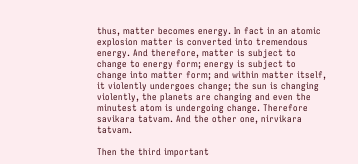thus, matter becomes energy. In fact in an atomic explosion matter is converted into tremendous energy. And therefore, matter is subject to change to energy form; energy is subject to change into matter form; and within matter itself, it violently undergoes change; the sun is changing violently, the planets are changing and even the minutest atom is undergoing change. Therefore savikara tatvam. And the other one, nirvikara tatvam.

Then the third important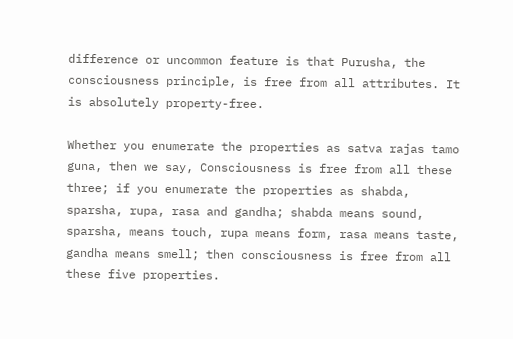difference or uncommon feature is that Purusha, the consciousness principle, is free from all attributes. It is absolutely property-free.

Whether you enumerate the properties as satva rajas tamo guna, then we say, Consciousness is free from all these three; if you enumerate the properties as shabda, sparsha, rupa, rasa and gandha; shabda means sound, sparsha, means touch, rupa means form, rasa means taste, gandha means smell; then consciousness is free from all these five properties.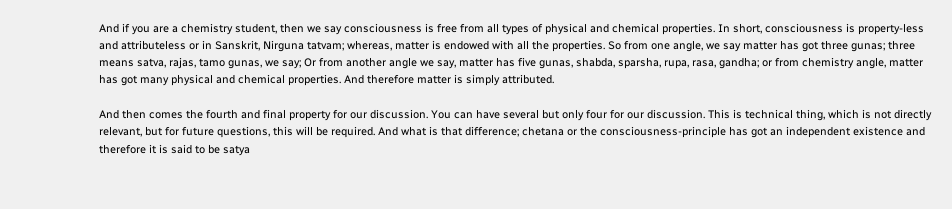And if you are a chemistry student, then we say consciousness is free from all types of physical and chemical properties. In short, consciousness is property-less and attributeless or in Sanskrit, Nirguna tatvam; whereas, matter is endowed with all the properties. So from one angle, we say matter has got three gunas; three means satva, rajas, tamo gunas, we say; Or from another angle we say, matter has five gunas, shabda, sparsha, rupa, rasa, gandha; or from chemistry angle, matter has got many physical and chemical properties. And therefore matter is simply attributed.

And then comes the fourth and final property for our discussion. You can have several but only four for our discussion. This is technical thing, which is not directly relevant, but for future questions, this will be required. And what is that difference; chetana or the consciousness-principle has got an independent existence and therefore it is said to be satya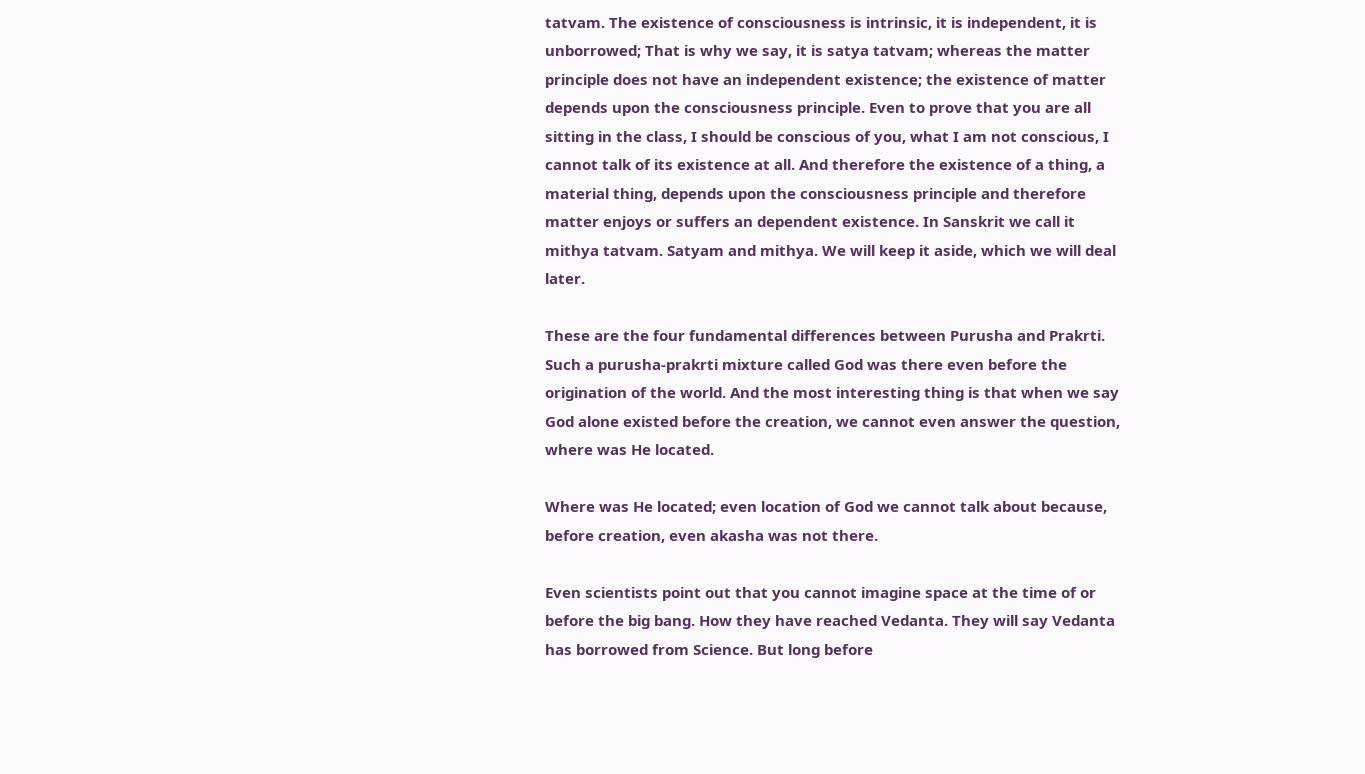tatvam. The existence of consciousness is intrinsic, it is independent, it is unborrowed; That is why we say, it is satya tatvam; whereas the matter principle does not have an independent existence; the existence of matter depends upon the consciousness principle. Even to prove that you are all sitting in the class, I should be conscious of you, what I am not conscious, I cannot talk of its existence at all. And therefore the existence of a thing, a material thing, depends upon the consciousness principle and therefore matter enjoys or suffers an dependent existence. In Sanskrit we call it mithya tatvam. Satyam and mithya. We will keep it aside, which we will deal later.

These are the four fundamental differences between Purusha and Prakrti. Such a purusha-prakrti mixture called God was there even before the origination of the world. And the most interesting thing is that when we say God alone existed before the creation, we cannot even answer the question, where was He located.

Where was He located; even location of God we cannot talk about because, before creation, even akasha was not there.

Even scientists point out that you cannot imagine space at the time of or before the big bang. How they have reached Vedanta. They will say Vedanta has borrowed from Science. But long before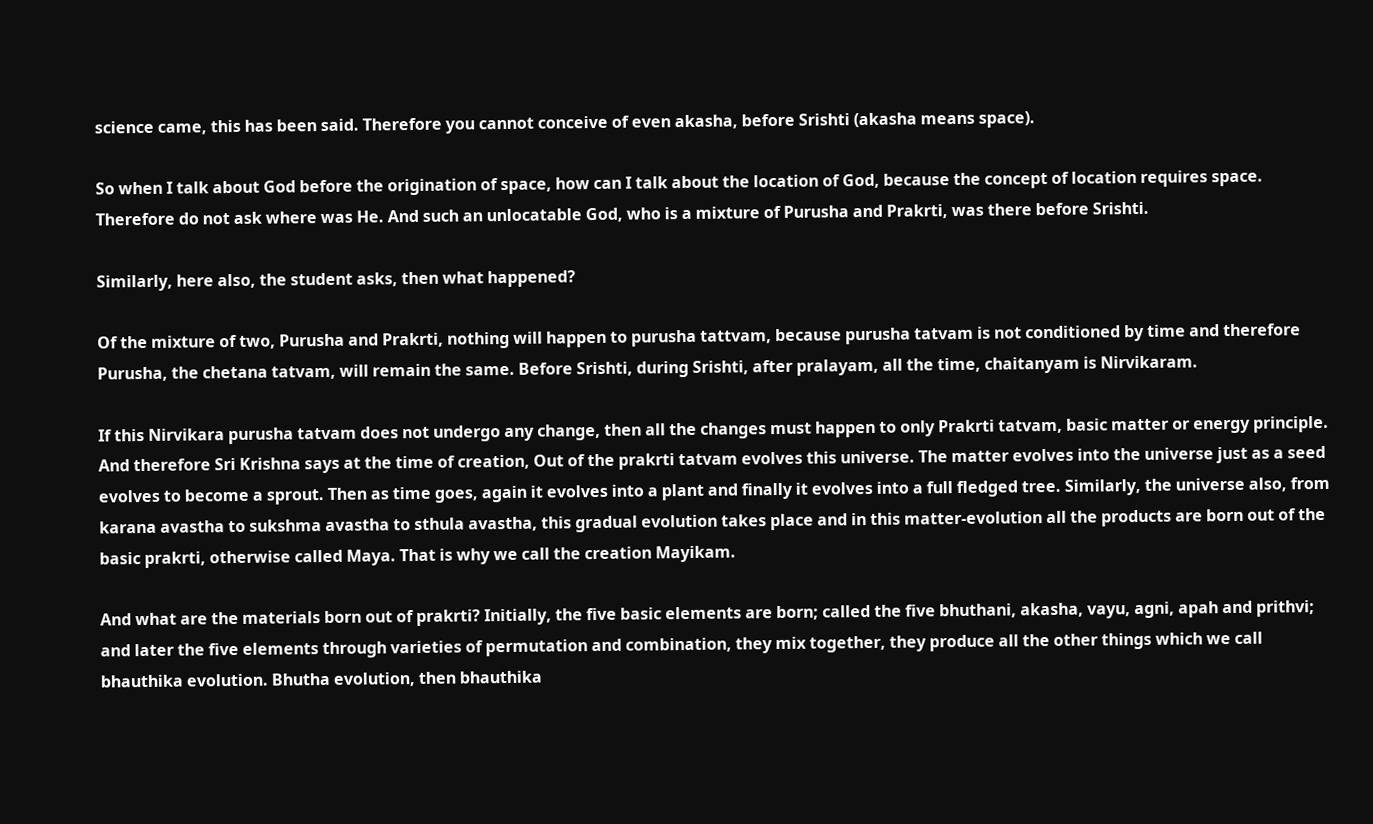science came, this has been said. Therefore you cannot conceive of even akasha, before Srishti (akasha means space).

So when I talk about God before the origination of space, how can I talk about the location of God, because the concept of location requires space. Therefore do not ask where was He. And such an unlocatable God, who is a mixture of Purusha and Prakrti, was there before Srishti.

Similarly, here also, the student asks, then what happened?

Of the mixture of two, Purusha and Prakrti, nothing will happen to purusha tattvam, because purusha tatvam is not conditioned by time and therefore Purusha, the chetana tatvam, will remain the same. Before Srishti, during Srishti, after pralayam, all the time, chaitanyam is Nirvikaram.

If this Nirvikara purusha tatvam does not undergo any change, then all the changes must happen to only Prakrti tatvam, basic matter or energy principle. And therefore Sri Krishna says at the time of creation, Out of the prakrti tatvam evolves this universe. The matter evolves into the universe just as a seed evolves to become a sprout. Then as time goes, again it evolves into a plant and finally it evolves into a full fledged tree. Similarly, the universe also, from karana avastha to sukshma avastha to sthula avastha, this gradual evolution takes place and in this matter-evolution all the products are born out of the basic prakrti, otherwise called Maya. That is why we call the creation Mayikam.

And what are the materials born out of prakrti? Initially, the five basic elements are born; called the five bhuthani, akasha, vayu, agni, apah and prithvi; and later the five elements through varieties of permutation and combination, they mix together, they produce all the other things which we call bhauthika evolution. Bhutha evolution, then bhauthika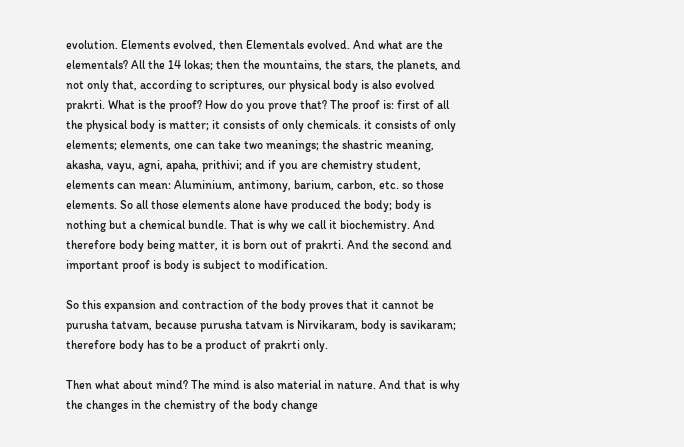evolution. Elements evolved, then Elementals evolved. And what are the elementals? All the 14 lokas; then the mountains, the stars, the planets, and not only that, according to scriptures, our physical body is also evolved prakrti. What is the proof? How do you prove that? The proof is: first of all the physical body is matter; it consists of only chemicals. it consists of only elements; elements, one can take two meanings; the shastric meaning, akasha, vayu, agni, apaha, prithivi; and if you are chemistry student, elements can mean: Aluminium, antimony, barium, carbon, etc. so those elements. So all those elements alone have produced the body; body is nothing but a chemical bundle. That is why we call it biochemistry. And therefore body being matter, it is born out of prakrti. And the second and important proof is body is subject to modification.

So this expansion and contraction of the body proves that it cannot be purusha tatvam, because purusha tatvam is Nirvikaram, body is savikaram; therefore body has to be a product of prakrti only.

Then what about mind? The mind is also material in nature. And that is why the changes in the chemistry of the body change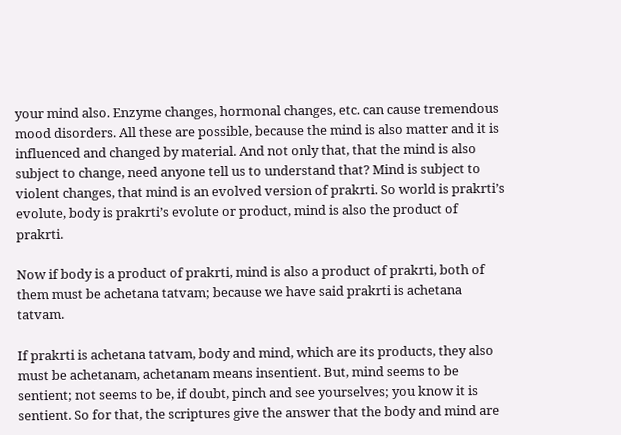your mind also. Enzyme changes, hormonal changes, etc. can cause tremendous mood disorders. All these are possible, because the mind is also matter and it is influenced and changed by material. And not only that, that the mind is also subject to change, need anyone tell us to understand that? Mind is subject to violent changes, that mind is an evolved version of prakrti. So world is prakrti’s evolute, body is prakrti’s evolute or product, mind is also the product of prakrti.

Now if body is a product of prakrti, mind is also a product of prakrti, both of them must be achetana tatvam; because we have said prakrti is achetana tatvam.

If prakrti is achetana tatvam, body and mind, which are its products, they also must be achetanam, achetanam means insentient. But, mind seems to be sentient; not seems to be, if doubt, pinch and see yourselves; you know it is sentient. So for that, the scriptures give the answer that the body and mind are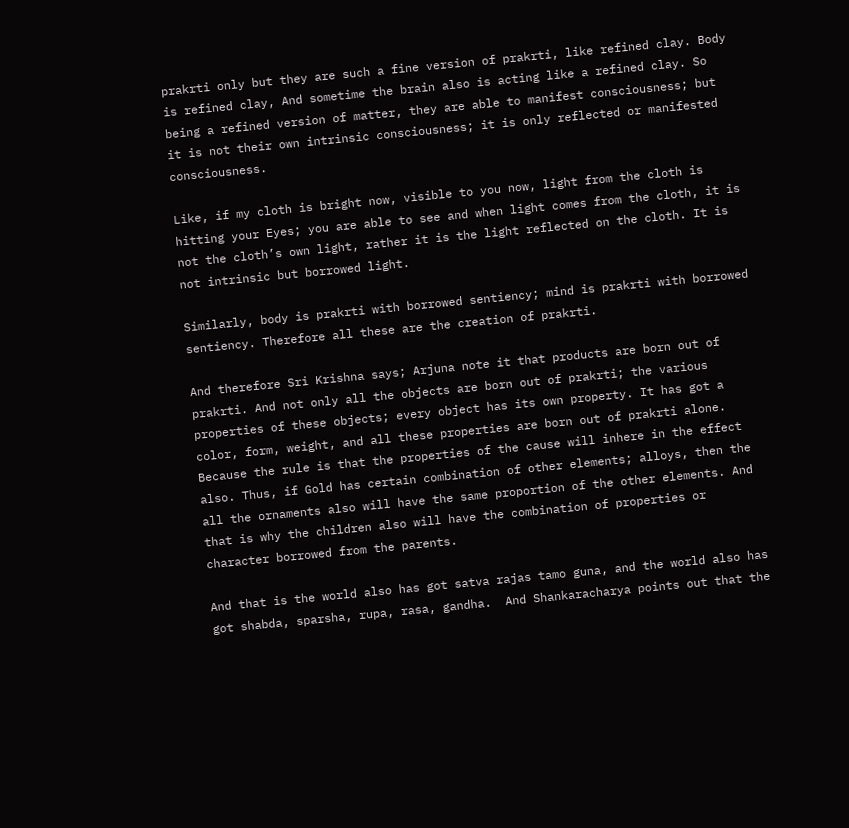prakrti only but they are such a fine version of prakrti, like refined clay. Body is refined clay, And sometime the brain also is acting like a refined clay. So being a refined version of matter, they are able to manifest consciousness; but it is not their own intrinsic consciousness; it is only reflected or manifested consciousness.

Like, if my cloth is bright now, visible to you now, light from the cloth is hitting your Eyes; you are able to see and when light comes from the cloth, it is not the cloth’s own light, rather it is the light reflected on the cloth. It is not intrinsic but borrowed light.

Similarly, body is prakrti with borrowed sentiency; mind is prakrti with borrowed sentiency. Therefore all these are the creation of prakrti.

And therefore Sri Krishna says; Arjuna note it that products are born out of prakrti. And not only all the objects are born out of prakrti; the various properties of these objects; every object has its own property. It has got a color, form, weight, and all these properties are born out of prakrti alone. Because the rule is that the properties of the cause will inhere in the effect also. Thus, if Gold has certain combination of other elements; alloys, then the all the ornaments also will have the same proportion of the other elements. And that is why the children also will have the combination of properties or character borrowed from the parents.

And that is the world also has got satva rajas tamo guna, and the world also has got shabda, sparsha, rupa, rasa, gandha.  And Shankaracharya points out that the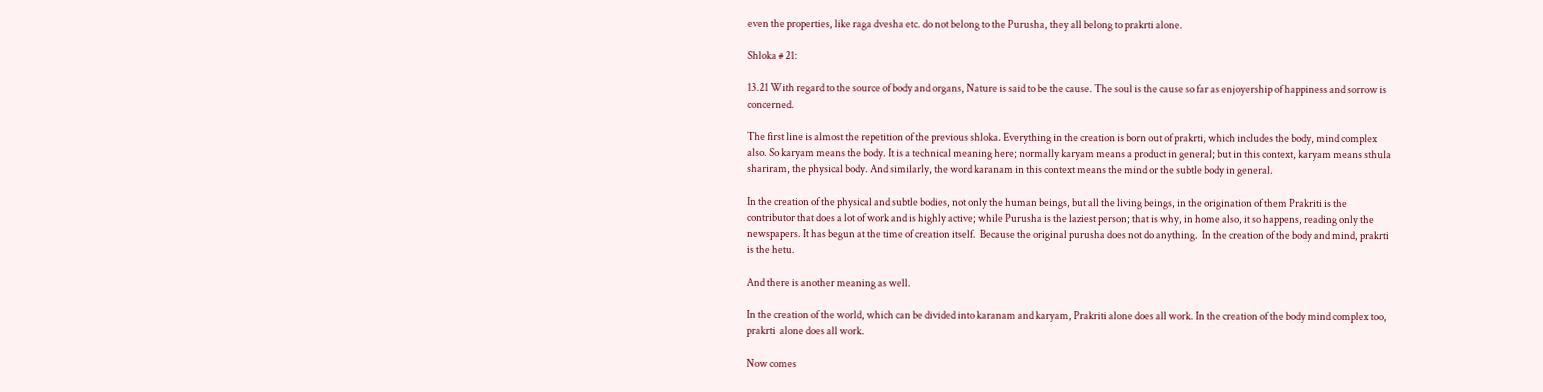even the properties, like raga dvesha etc. do not belong to the Purusha, they all belong to prakrti alone.

Shloka # 21:

13.21 With regard to the source of body and organs, Nature is said to be the cause. The soul is the cause so far as enjoyership of happiness and sorrow is concerned.

The first line is almost the repetition of the previous shloka. Everything in the creation is born out of prakrti, which includes the body, mind complex also. So karyam means the body. It is a technical meaning here; normally karyam means a product in general; but in this context, karyam means sthula shariram, the physical body. And similarly, the word karanam in this context means the mind or the subtle body in general.

In the creation of the physical and subtle bodies, not only the human beings, but all the living beings, in the origination of them Prakriti is the contributor that does a lot of work and is highly active; while Purusha is the laziest person; that is why, in home also, it so happens, reading only the newspapers. It has begun at the time of creation itself.  Because the original purusha does not do anything.  In the creation of the body and mind, prakrti is the hetu.

And there is another meaning as well.

In the creation of the world, which can be divided into karanam and karyam, Prakriti alone does all work. In the creation of the body mind complex too, prakrti  alone does all work.

Now comes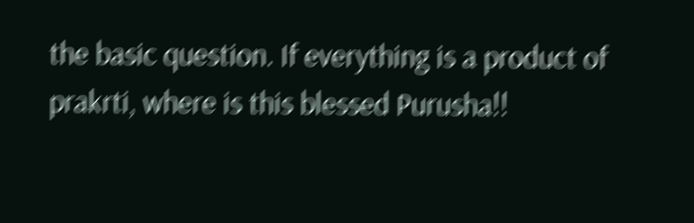the basic question. If everything is a product of prakrti, where is this blessed Purusha!!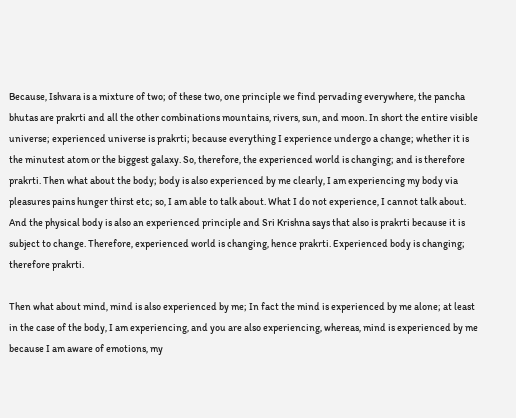Because, Ishvara is a mixture of two; of these two, one principle we find pervading everywhere, the pancha bhutas are prakrti and all the other combinations mountains, rivers, sun, and moon. In short the entire visible universe; experienced universe is prakrti; because everything I experience undergo a change; whether it is the minutest atom or the biggest galaxy. So, therefore, the experienced world is changing; and is therefore prakrti. Then what about the body; body is also experienced by me clearly, I am experiencing my body via pleasures pains hunger thirst etc; so, I am able to talk about. What I do not experience, I cannot talk about. And the physical body is also an experienced principle and Sri Krishna says that also is prakrti because it is subject to change. Therefore, experienced world is changing, hence prakrti. Experienced body is changing; therefore prakrti.

Then what about mind, mind is also experienced by me; In fact the mind is experienced by me alone; at least in the case of the body, I am experiencing, and you are also experiencing, whereas, mind is experienced by me because I am aware of emotions, my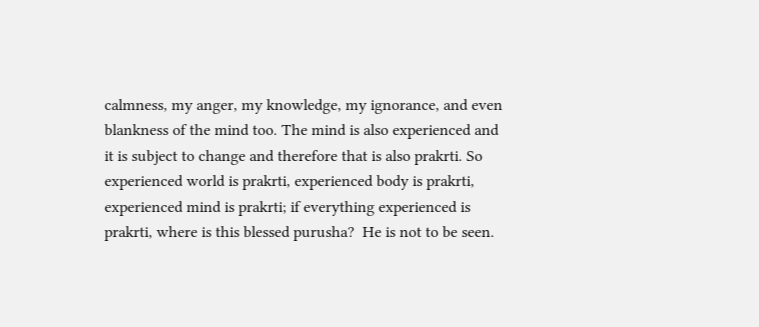calmness, my anger, my knowledge, my ignorance, and even blankness of the mind too. The mind is also experienced and it is subject to change and therefore that is also prakrti. So experienced world is prakrti, experienced body is prakrti, experienced mind is prakrti; if everything experienced is prakrti, where is this blessed purusha?  He is not to be seen.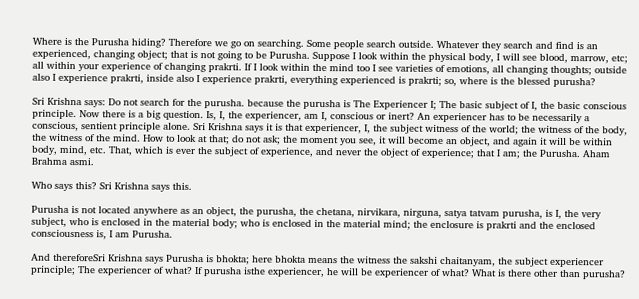Where is the Purusha hiding? Therefore we go on searching. Some people search outside. Whatever they search and find is an experienced, changing object; that is not going to be Purusha. Suppose I look within the physical body, I will see blood, marrow, etc; all within your experience of changing prakrti. If I look within the mind too I see varieties of emotions, all changing thoughts; outside also I experience prakrti, inside also I experience prakrti, everything experienced is prakrti; so, where is the blessed purusha?

Sri Krishna says: Do not search for the purusha. because the purusha is The Experiencer I; The basic subject of I, the basic conscious principle. Now there is a big question. Is, I, the experiencer, am I, conscious or inert? An experiencer has to be necessarily a conscious, sentient principle alone. Sri Krishna says it is that experiencer, I, the subject witness of the world; the witness of the body, the witness of the mind. How to look at that; do not ask; the moment you see, it will become an object, and again it will be within body, mind, etc. That, which is ever the subject of experience, and never the object of experience; that I am; the Purusha. Aham Brahma asmi.

Who says this? Sri Krishna says this.

Purusha is not located anywhere as an object, the purusha, the chetana, nirvikara, nirguna, satya tatvam purusha, is I, the very subject, who is enclosed in the material body; who is enclosed in the material mind; the enclosure is prakrti and the enclosed consciousness is, I am Purusha.

And thereforeSri Krishna says Purusha is bhokta; here bhokta means the witness the sakshi chaitanyam, the subject experiencer principle; The experiencer of what? If purusha isthe experiencer, he will be experiencer of what? What is there other than purusha?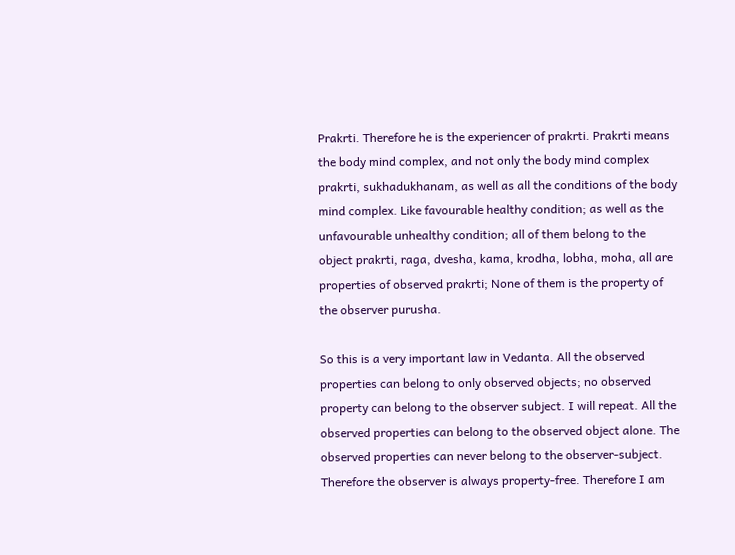Prakrti. Therefore he is the experiencer of prakrti. Prakrti means the body mind complex, and not only the body mind complex prakrti, sukhadukhanam, as well as all the conditions of the body mind complex. Like favourable healthy condition; as well as the unfavourable unhealthy condition; all of them belong to the object prakrti, raga, dvesha, kama, krodha, lobha, moha, all are properties of observed prakrti; None of them is the property of the observer purusha.

So this is a very important law in Vedanta. All the observed properties can belong to only observed objects; no observed property can belong to the observer subject. I will repeat. All the observed properties can belong to the observed object alone. The observed properties can never belong to the observer-subject. Therefore the observer is always property-free. Therefore I am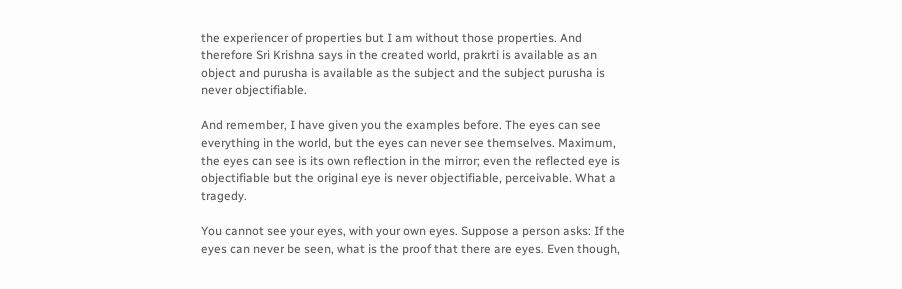the experiencer of properties but I am without those properties. And therefore Sri Krishna says in the created world, prakrti is available as an object and purusha is available as the subject and the subject purusha is never objectifiable.

And remember, I have given you the examples before. The eyes can see everything in the world, but the eyes can never see themselves. Maximum, the eyes can see is its own reflection in the mirror; even the reflected eye is objectifiable but the original eye is never objectifiable, perceivable. What a tragedy.

You cannot see your eyes, with your own eyes. Suppose a person asks: If the eyes can never be seen, what is the proof that there are eyes. Even though,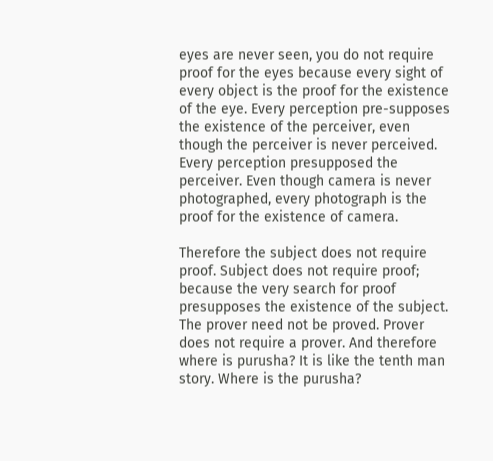eyes are never seen, you do not require proof for the eyes because every sight of every object is the proof for the existence of the eye. Every perception pre-supposes the existence of the perceiver, even though the perceiver is never perceived. Every perception presupposed the perceiver. Even though camera is never photographed, every photograph is the proof for the existence of camera.

Therefore the subject does not require proof. Subject does not require proof; because the very search for proof presupposes the existence of the subject. The prover need not be proved. Prover does not require a prover. And therefore where is purusha? It is like the tenth man story. Where is the purusha?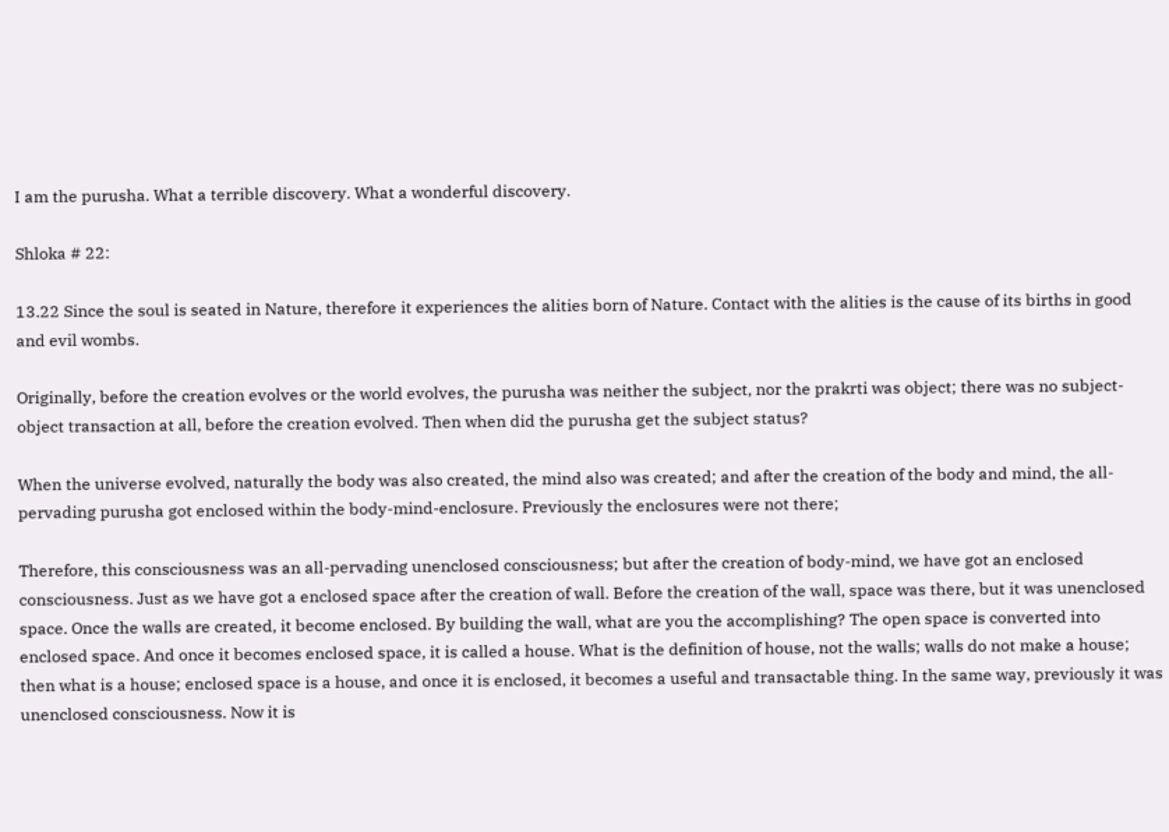I am the purusha. What a terrible discovery. What a wonderful discovery.

Shloka # 22:

13.22 Since the soul is seated in Nature, therefore it experiences the alities born of Nature. Contact with the alities is the cause of its births in good and evil wombs.

Originally, before the creation evolves or the world evolves, the purusha was neither the subject, nor the prakrti was object; there was no subject-object transaction at all, before the creation evolved. Then when did the purusha get the subject status?

When the universe evolved, naturally the body was also created, the mind also was created; and after the creation of the body and mind, the all-pervading purusha got enclosed within the body-mind-enclosure. Previously the enclosures were not there;

Therefore, this consciousness was an all-pervading unenclosed consciousness; but after the creation of body-mind, we have got an enclosed consciousness. Just as we have got a enclosed space after the creation of wall. Before the creation of the wall, space was there, but it was unenclosed space. Once the walls are created, it become enclosed. By building the wall, what are you the accomplishing? The open space is converted into enclosed space. And once it becomes enclosed space, it is called a house. What is the definition of house, not the walls; walls do not make a house; then what is a house; enclosed space is a house, and once it is enclosed, it becomes a useful and transactable thing. In the same way, previously it was unenclosed consciousness. Now it is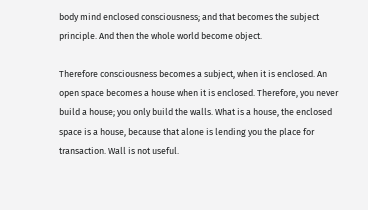body mind enclosed consciousness; and that becomes the subject principle. And then the whole world become object.

Therefore consciousness becomes a subject, when it is enclosed. An open space becomes a house when it is enclosed. Therefore, you never build a house; you only build the walls. What is a house, the enclosed space is a house, because that alone is lending you the place for transaction. Wall is not useful.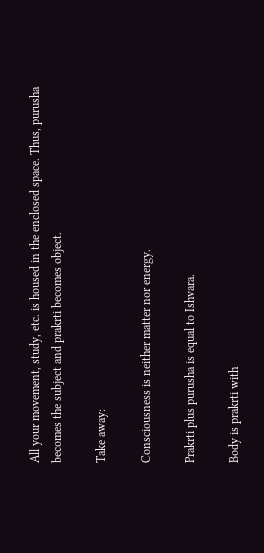All your movement, study, etc. is housed in the enclosed space. Thus, purusha becomes the subject and prakrti becomes object.

Take away:

Consciousness is neither matter nor energy.

Prakrti plus purusha is equal to Ishvara.

Body is prakrti with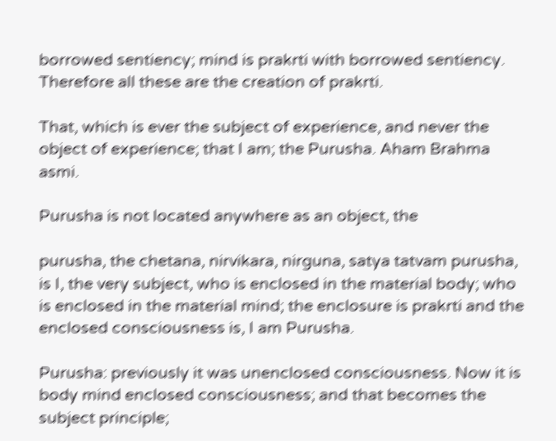borrowed sentiency; mind is prakrti with borrowed sentiency. Therefore all these are the creation of prakrti.

That, which is ever the subject of experience, and never the object of experience; that I am; the Purusha. Aham Brahma asmi.

Purusha is not located anywhere as an object, the

purusha, the chetana, nirvikara, nirguna, satya tatvam purusha, is I, the very subject, who is enclosed in the material body; who is enclosed in the material mind; the enclosure is prakrti and the enclosed consciousness is, I am Purusha.

Purusha: previously it was unenclosed consciousness. Now it is body mind enclosed consciousness; and that becomes the subject principle;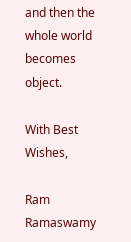and then the whole world becomes object.

With Best Wishes,

Ram Ramaswamy